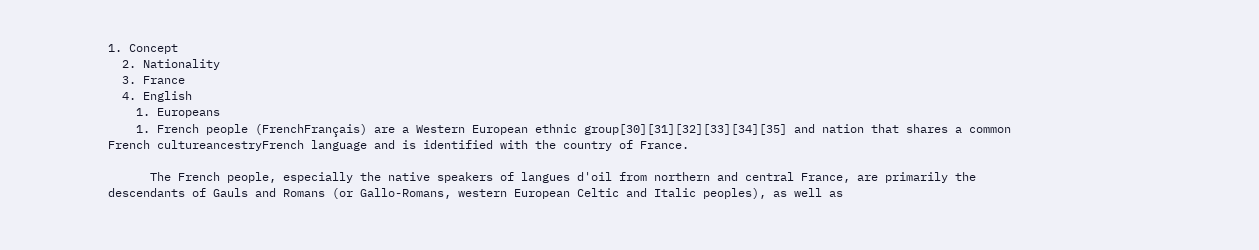1. Concept
  2. Nationality
  3. France
  4. English
    1. Europeans
    1. French people (FrenchFrançais) are a Western European ethnic group[30][31][32][33][34][35] and nation that shares a common French cultureancestryFrench language and is identified with the country of France.

      The French people, especially the native speakers of langues d'oil from northern and central France, are primarily the descendants of Gauls and Romans (or Gallo-Romans, western European Celtic and Italic peoples), as well as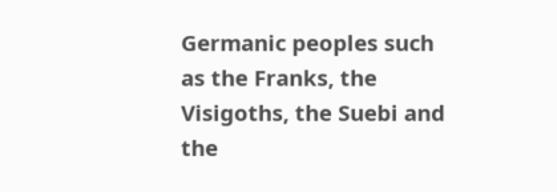Germanic peoples such as the Franks, the Visigoths, the Suebi and the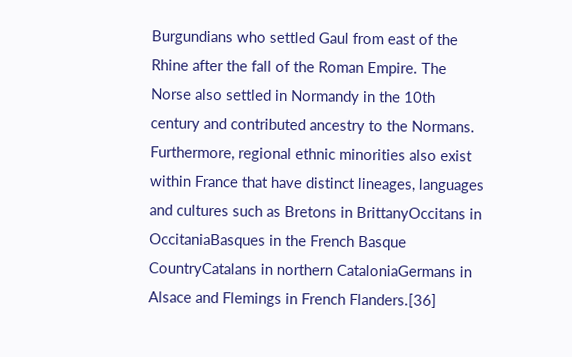Burgundians who settled Gaul from east of the Rhine after the fall of the Roman Empire. The Norse also settled in Normandy in the 10th century and contributed ancestry to the Normans. Furthermore, regional ethnic minorities also exist within France that have distinct lineages, languages and cultures such as Bretons in BrittanyOccitans in OccitaniaBasques in the French Basque CountryCatalans in northern CataloniaGermans in Alsace and Flemings in French Flanders.[36]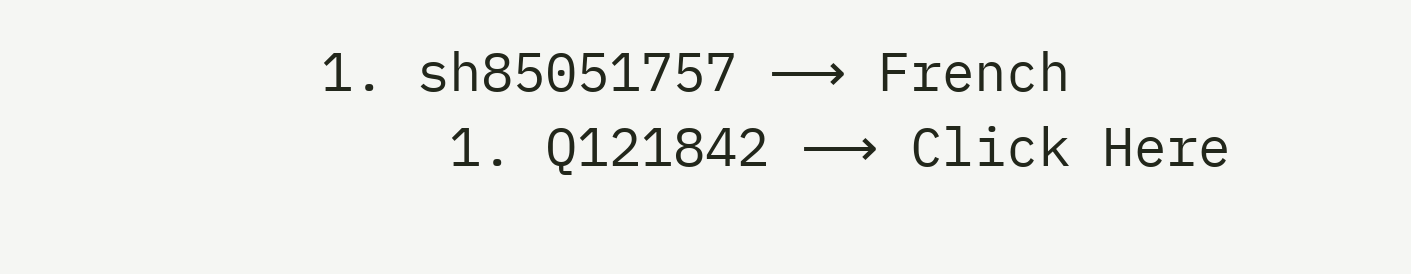1. sh85051757 ⟶ French
    1. Q121842 ⟶ Click Here